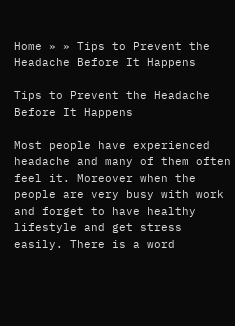Home » » Tips to Prevent the Headache Before It Happens

Tips to Prevent the Headache Before It Happens

Most people have experienced headache and many of them often feel it. Moreover when the people are very busy with work and forget to have healthy lifestyle and get stress easily. There is a word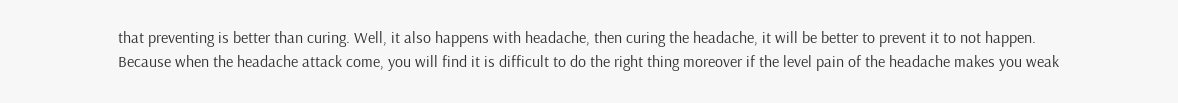that preventing is better than curing. Well, it also happens with headache, then curing the headache, it will be better to prevent it to not happen. Because when the headache attack come, you will find it is difficult to do the right thing moreover if the level pain of the headache makes you weak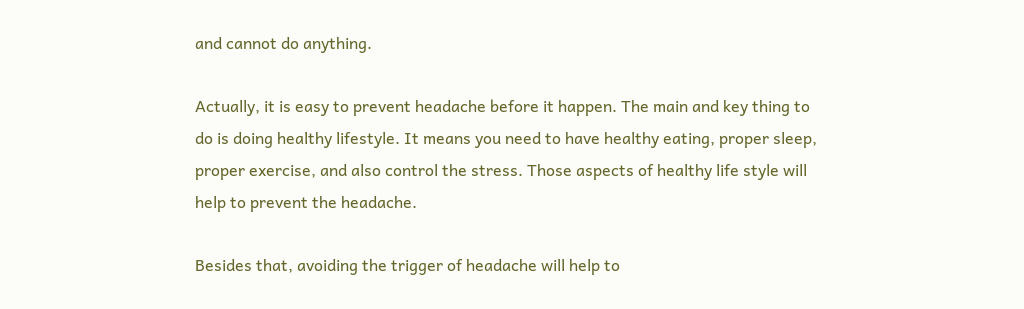and cannot do anything.

Actually, it is easy to prevent headache before it happen. The main and key thing to do is doing healthy lifestyle. It means you need to have healthy eating, proper sleep, proper exercise, and also control the stress. Those aspects of healthy life style will help to prevent the headache.

Besides that, avoiding the trigger of headache will help to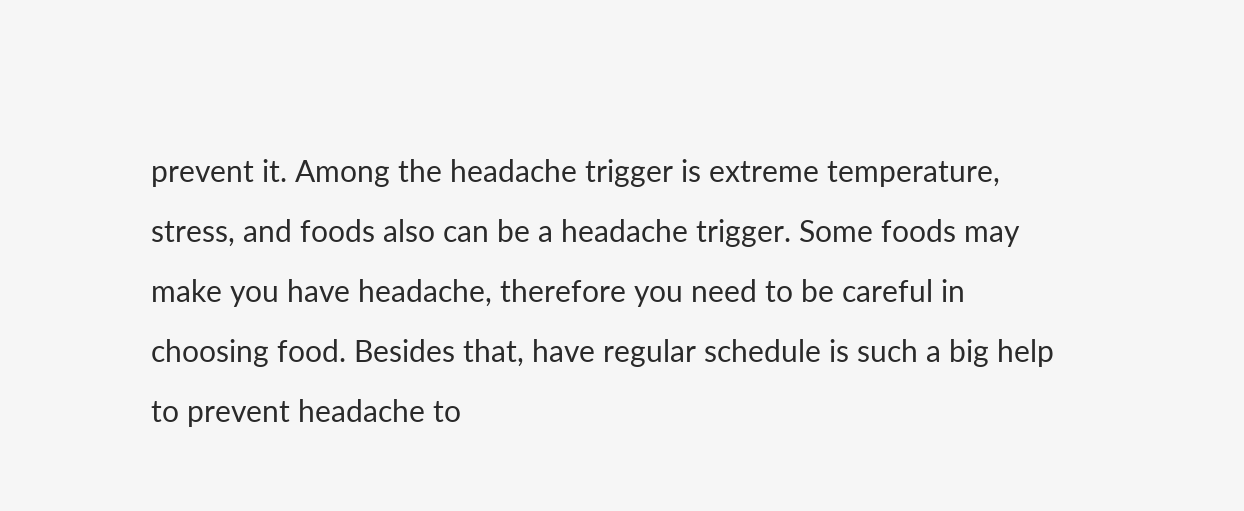prevent it. Among the headache trigger is extreme temperature, stress, and foods also can be a headache trigger. Some foods may make you have headache, therefore you need to be careful in choosing food. Besides that, have regular schedule is such a big help to prevent headache to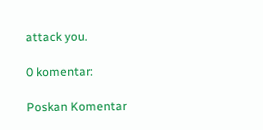attack you.

0 komentar:

Poskan Komentar